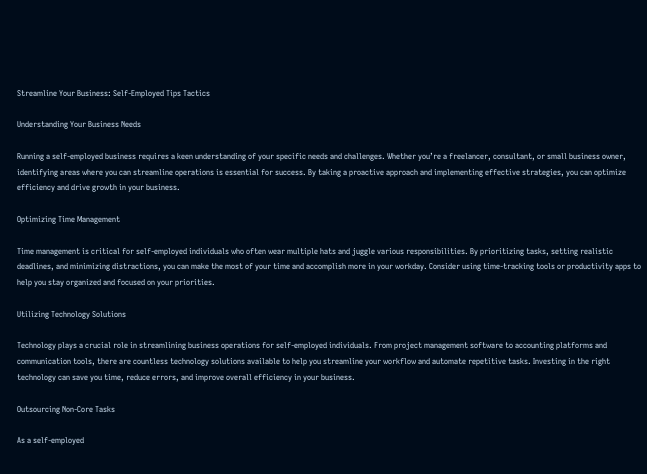Streamline Your Business: Self-Employed Tips Tactics

Understanding Your Business Needs

Running a self-employed business requires a keen understanding of your specific needs and challenges. Whether you’re a freelancer, consultant, or small business owner, identifying areas where you can streamline operations is essential for success. By taking a proactive approach and implementing effective strategies, you can optimize efficiency and drive growth in your business.

Optimizing Time Management

Time management is critical for self-employed individuals who often wear multiple hats and juggle various responsibilities. By prioritizing tasks, setting realistic deadlines, and minimizing distractions, you can make the most of your time and accomplish more in your workday. Consider using time-tracking tools or productivity apps to help you stay organized and focused on your priorities.

Utilizing Technology Solutions

Technology plays a crucial role in streamlining business operations for self-employed individuals. From project management software to accounting platforms and communication tools, there are countless technology solutions available to help you streamline your workflow and automate repetitive tasks. Investing in the right technology can save you time, reduce errors, and improve overall efficiency in your business.

Outsourcing Non-Core Tasks

As a self-employed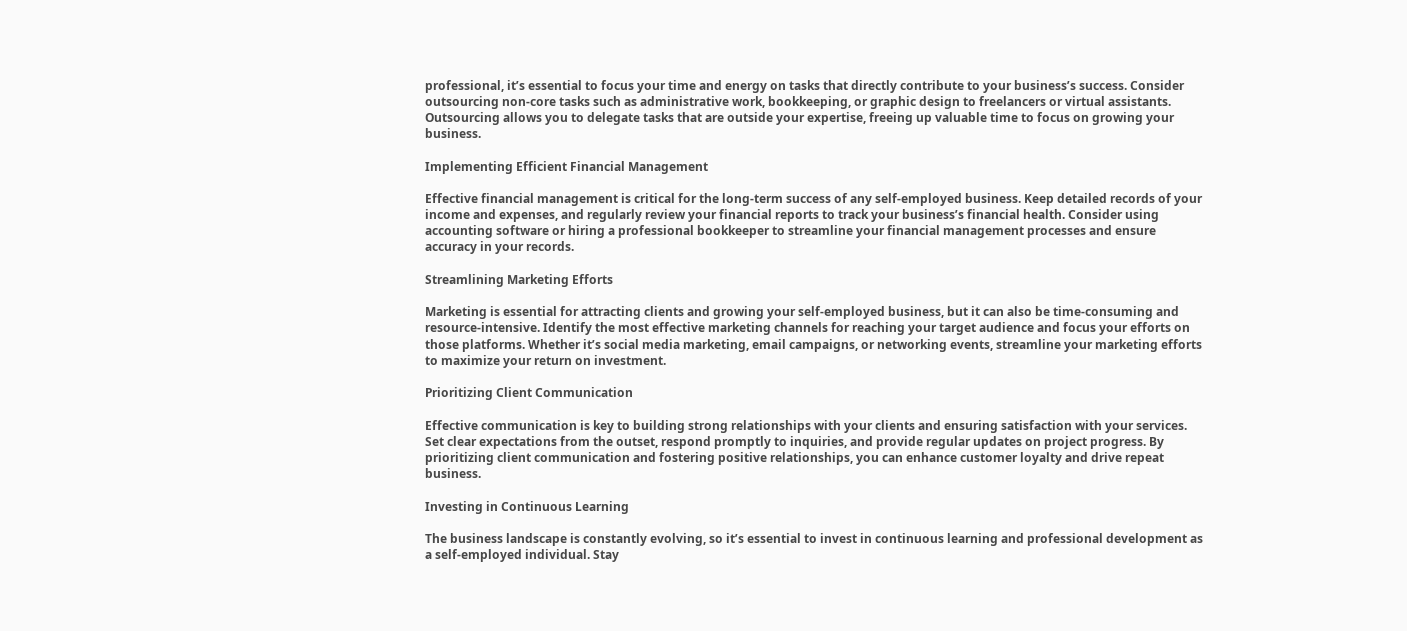professional, it’s essential to focus your time and energy on tasks that directly contribute to your business’s success. Consider outsourcing non-core tasks such as administrative work, bookkeeping, or graphic design to freelancers or virtual assistants. Outsourcing allows you to delegate tasks that are outside your expertise, freeing up valuable time to focus on growing your business.

Implementing Efficient Financial Management

Effective financial management is critical for the long-term success of any self-employed business. Keep detailed records of your income and expenses, and regularly review your financial reports to track your business’s financial health. Consider using accounting software or hiring a professional bookkeeper to streamline your financial management processes and ensure accuracy in your records.

Streamlining Marketing Efforts

Marketing is essential for attracting clients and growing your self-employed business, but it can also be time-consuming and resource-intensive. Identify the most effective marketing channels for reaching your target audience and focus your efforts on those platforms. Whether it’s social media marketing, email campaigns, or networking events, streamline your marketing efforts to maximize your return on investment.

Prioritizing Client Communication

Effective communication is key to building strong relationships with your clients and ensuring satisfaction with your services. Set clear expectations from the outset, respond promptly to inquiries, and provide regular updates on project progress. By prioritizing client communication and fostering positive relationships, you can enhance customer loyalty and drive repeat business.

Investing in Continuous Learning

The business landscape is constantly evolving, so it’s essential to invest in continuous learning and professional development as a self-employed individual. Stay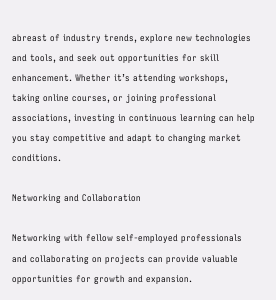abreast of industry trends, explore new technologies and tools, and seek out opportunities for skill enhancement. Whether it’s attending workshops, taking online courses, or joining professional associations, investing in continuous learning can help you stay competitive and adapt to changing market conditions.

Networking and Collaboration

Networking with fellow self-employed professionals and collaborating on projects can provide valuable opportunities for growth and expansion.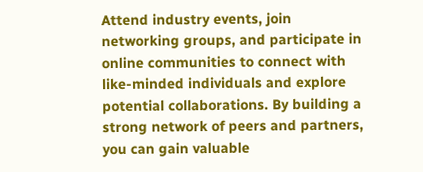Attend industry events, join networking groups, and participate in online communities to connect with like-minded individuals and explore potential collaborations. By building a strong network of peers and partners, you can gain valuable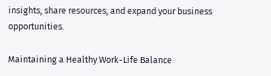insights, share resources, and expand your business opportunities.

Maintaining a Healthy Work-Life Balance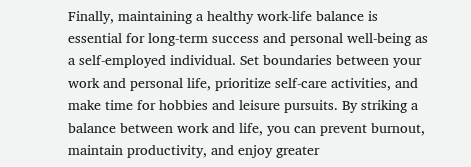Finally, maintaining a healthy work-life balance is essential for long-term success and personal well-being as a self-employed individual. Set boundaries between your work and personal life, prioritize self-care activities, and make time for hobbies and leisure pursuits. By striking a balance between work and life, you can prevent burnout, maintain productivity, and enjoy greater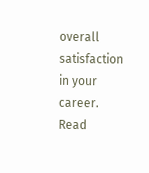overall satisfaction in your career. Read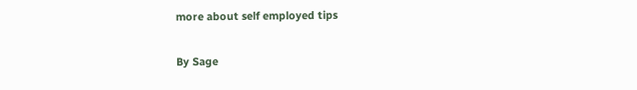more about self employed tips

By Sage